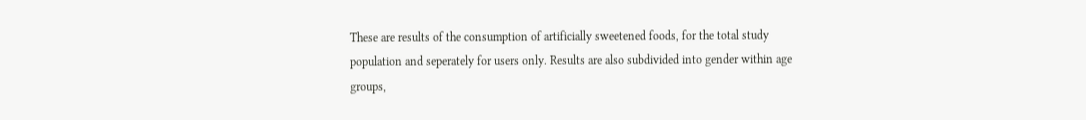These are results of the consumption of artificially sweetened foods, for the total study population and seperately for users only. Results are also subdivided into gender within age groups,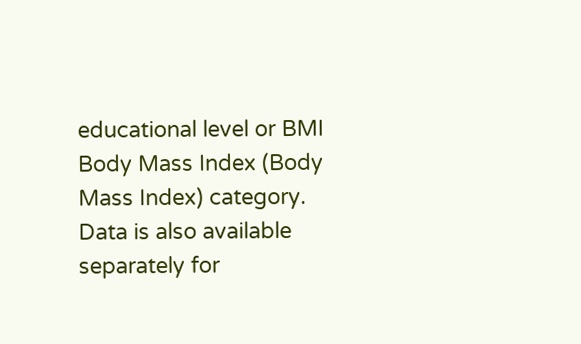educational level or BMI Body Mass Index (Body Mass Index) category. Data is also available separately for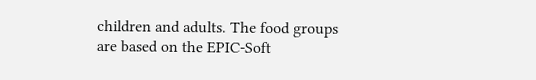children and adults. The food groups are based on the EPIC-Soft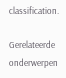classification.

Gerelateerde onderwerpen